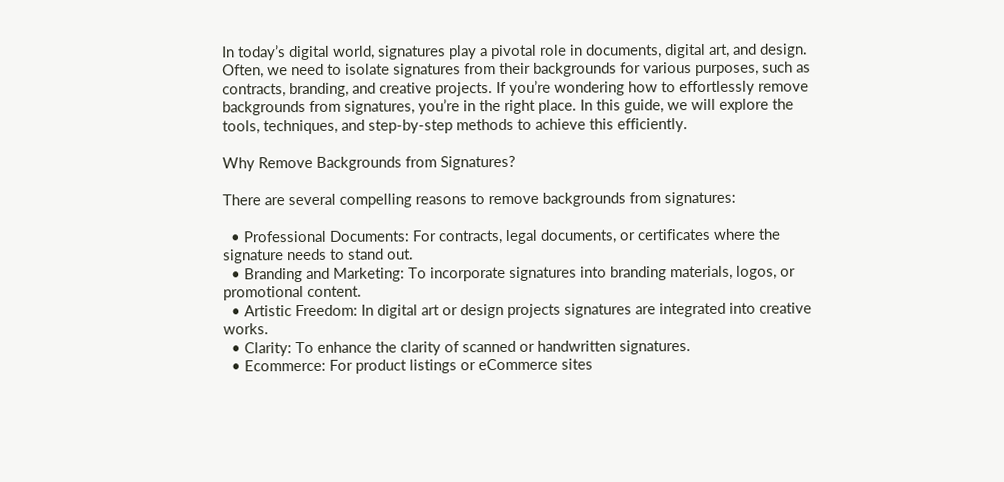In today’s digital world, signatures play a pivotal role in documents, digital art, and design. Often, we need to isolate signatures from their backgrounds for various purposes, such as contracts, branding, and creative projects. If you’re wondering how to effortlessly remove backgrounds from signatures, you’re in the right place. In this guide, we will explore the tools, techniques, and step-by-step methods to achieve this efficiently.

Why Remove Backgrounds from Signatures?

There are several compelling reasons to remove backgrounds from signatures:

  • Professional Documents: For contracts, legal documents, or certificates where the signature needs to stand out.
  • Branding and Marketing: To incorporate signatures into branding materials, logos, or promotional content.
  • Artistic Freedom: In digital art or design projects signatures are integrated into creative works.
  • Clarity: To enhance the clarity of scanned or handwritten signatures.
  • Ecommerce: For product listings or eCommerce sites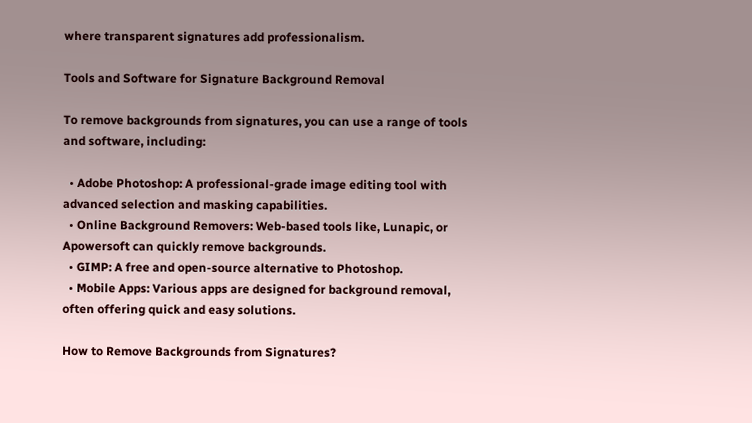where transparent signatures add professionalism.

Tools and Software for Signature Background Removal

To remove backgrounds from signatures, you can use a range of tools and software, including:

  • Adobe Photoshop: A professional-grade image editing tool with advanced selection and masking capabilities.
  • Online Background Removers: Web-based tools like, Lunapic, or Apowersoft can quickly remove backgrounds.
  • GIMP: A free and open-source alternative to Photoshop.
  • Mobile Apps: Various apps are designed for background removal, often offering quick and easy solutions.

How to Remove Backgrounds from Signatures?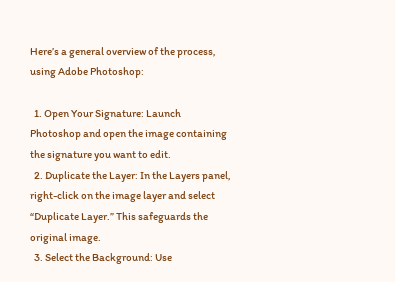Here’s a general overview of the process, using Adobe Photoshop:

  1. Open Your Signature: Launch Photoshop and open the image containing the signature you want to edit.
  2. Duplicate the Layer: In the Layers panel, right-click on the image layer and select “Duplicate Layer.” This safeguards the original image.
  3. Select the Background: Use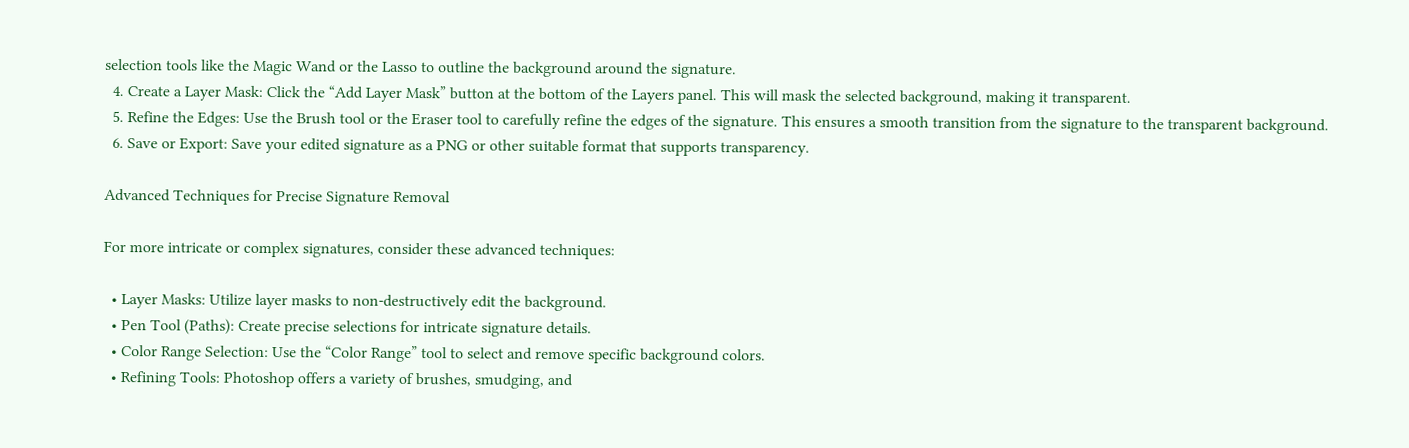selection tools like the Magic Wand or the Lasso to outline the background around the signature.
  4. Create a Layer Mask: Click the “Add Layer Mask” button at the bottom of the Layers panel. This will mask the selected background, making it transparent.
  5. Refine the Edges: Use the Brush tool or the Eraser tool to carefully refine the edges of the signature. This ensures a smooth transition from the signature to the transparent background.
  6. Save or Export: Save your edited signature as a PNG or other suitable format that supports transparency.

Advanced Techniques for Precise Signature Removal

For more intricate or complex signatures, consider these advanced techniques:

  • Layer Masks: Utilize layer masks to non-destructively edit the background.
  • Pen Tool (Paths): Create precise selections for intricate signature details.
  • Color Range Selection: Use the “Color Range” tool to select and remove specific background colors.
  • Refining Tools: Photoshop offers a variety of brushes, smudging, and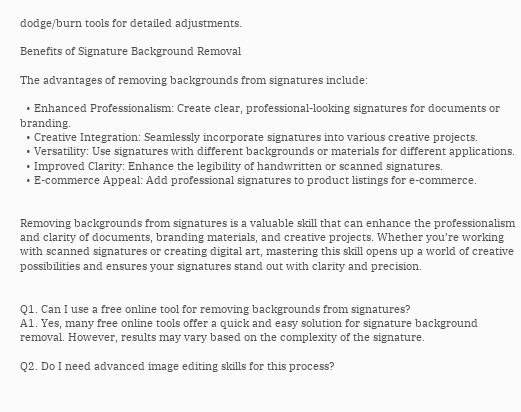dodge/burn tools for detailed adjustments.

Benefits of Signature Background Removal

The advantages of removing backgrounds from signatures include:

  • Enhanced Professionalism: Create clear, professional-looking signatures for documents or branding.
  • Creative Integration: Seamlessly incorporate signatures into various creative projects.
  • Versatility: Use signatures with different backgrounds or materials for different applications.
  • Improved Clarity: Enhance the legibility of handwritten or scanned signatures.
  • E-commerce Appeal: Add professional signatures to product listings for e-commerce.


Removing backgrounds from signatures is a valuable skill that can enhance the professionalism and clarity of documents, branding materials, and creative projects. Whether you’re working with scanned signatures or creating digital art, mastering this skill opens up a world of creative possibilities and ensures your signatures stand out with clarity and precision.


Q1. Can I use a free online tool for removing backgrounds from signatures?
A1. Yes, many free online tools offer a quick and easy solution for signature background removal. However, results may vary based on the complexity of the signature.

Q2. Do I need advanced image editing skills for this process?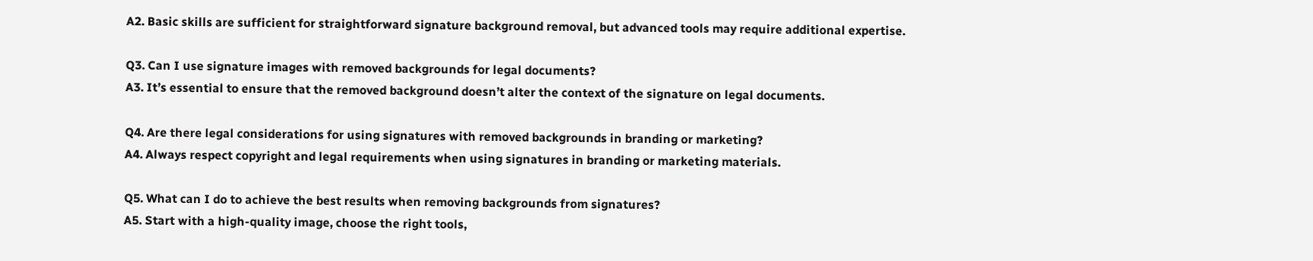A2. Basic skills are sufficient for straightforward signature background removal, but advanced tools may require additional expertise.

Q3. Can I use signature images with removed backgrounds for legal documents?
A3. It’s essential to ensure that the removed background doesn’t alter the context of the signature on legal documents.

Q4. Are there legal considerations for using signatures with removed backgrounds in branding or marketing?
A4. Always respect copyright and legal requirements when using signatures in branding or marketing materials.

Q5. What can I do to achieve the best results when removing backgrounds from signatures?
A5. Start with a high-quality image, choose the right tools,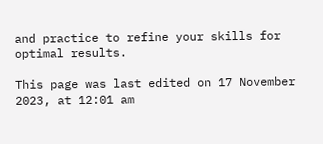and practice to refine your skills for optimal results.

This page was last edited on 17 November 2023, at 12:01 am